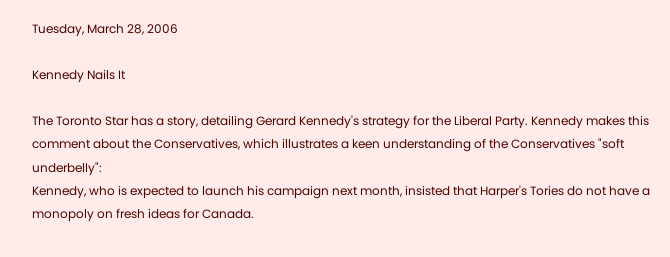Tuesday, March 28, 2006

Kennedy Nails It

The Toronto Star has a story, detailing Gerard Kennedy's strategy for the Liberal Party. Kennedy makes this comment about the Conservatives, which illustrates a keen understanding of the Conservatives "soft underbelly":
Kennedy, who is expected to launch his campaign next month, insisted that Harper's Tories do not have a monopoly on fresh ideas for Canada.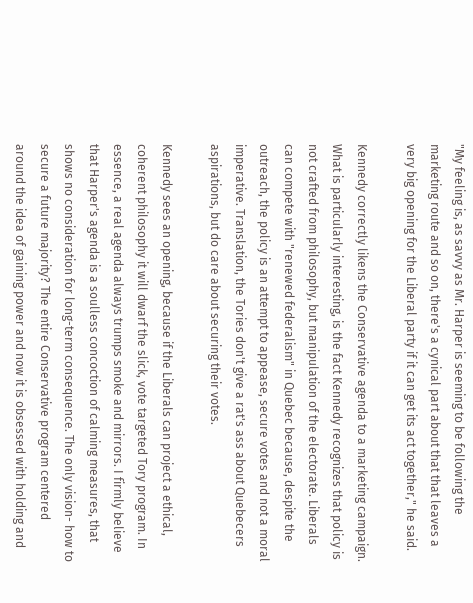"My feeling is, as savvy as Mr. Harper is seeming to be following the marketing route and so on, there's a cynical part about that that leaves a very big opening for the Liberal party if it can get its act together," he said.

Kennedy correctly likens the Conservative agenda to a marketing campaign. What is particularly interesting, is the fact Kennedy recognizes that policy is not crafted from philosophy, but manipulation of the electorate. Liberals can compete with "renewed federalism" in Quebec because, despite the outreach, the policy is an attempt to appease, secure votes and not a moral imperative. Translation, the Tories don't give a rat's ass about Quebecers aspirations, but do care about securing their votes.

Kennedy sees an opening, because if the Liberals can project a ethical, coherent philosophy it will dwarf the slick, vote targeted Tory program. In essence, a real agenda always trumps smoke and mirrors. I firmly believe that Harper's agenda is a soulless concoction of calming measures, that shows no consideration for long-term consequence. The only vision- how to secure a future majority? The entire Conservative program centered around the idea of gaining power and now it is obsessed with holding and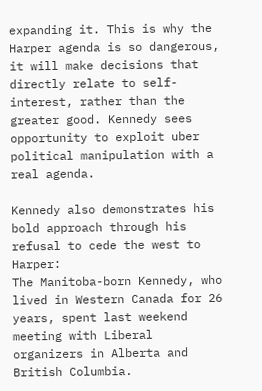expanding it. This is why the Harper agenda is so dangerous, it will make decisions that directly relate to self-interest, rather than the greater good. Kennedy sees opportunity to exploit uber political manipulation with a real agenda.

Kennedy also demonstrates his bold approach through his refusal to cede the west to Harper:
The Manitoba-born Kennedy, who lived in Western Canada for 26 years, spent last weekend meeting with Liberal organizers in Alberta and British Columbia.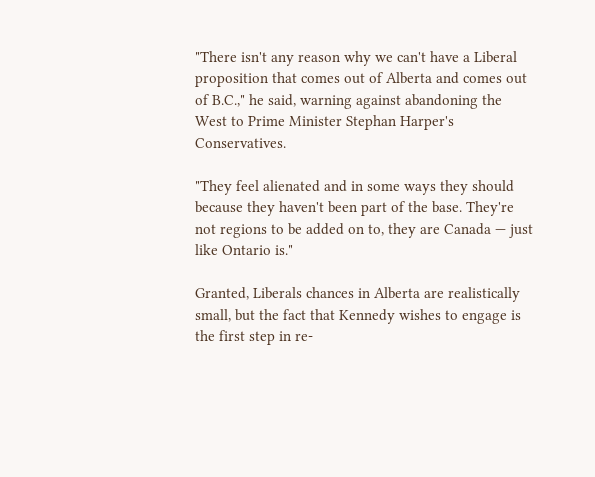"There isn't any reason why we can't have a Liberal proposition that comes out of Alberta and comes out of B.C.," he said, warning against abandoning the West to Prime Minister Stephan Harper's Conservatives.

"They feel alienated and in some ways they should because they haven't been part of the base. They're not regions to be added on to, they are Canada — just like Ontario is."

Granted, Liberals chances in Alberta are realistically small, but the fact that Kennedy wishes to engage is the first step in re-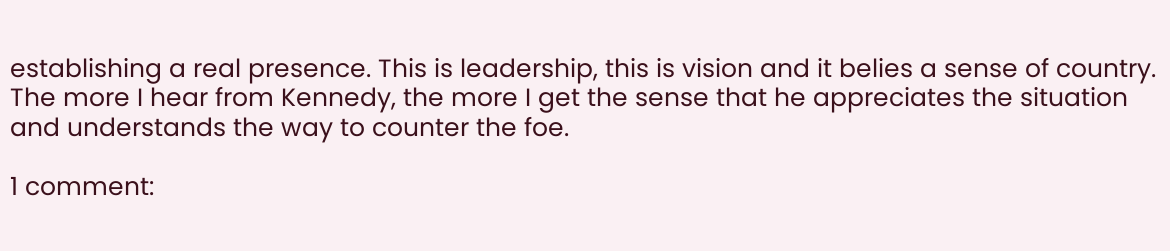establishing a real presence. This is leadership, this is vision and it belies a sense of country. The more I hear from Kennedy, the more I get the sense that he appreciates the situation and understands the way to counter the foe.

1 comment: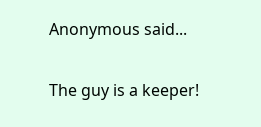Anonymous said...

The guy is a keeper!